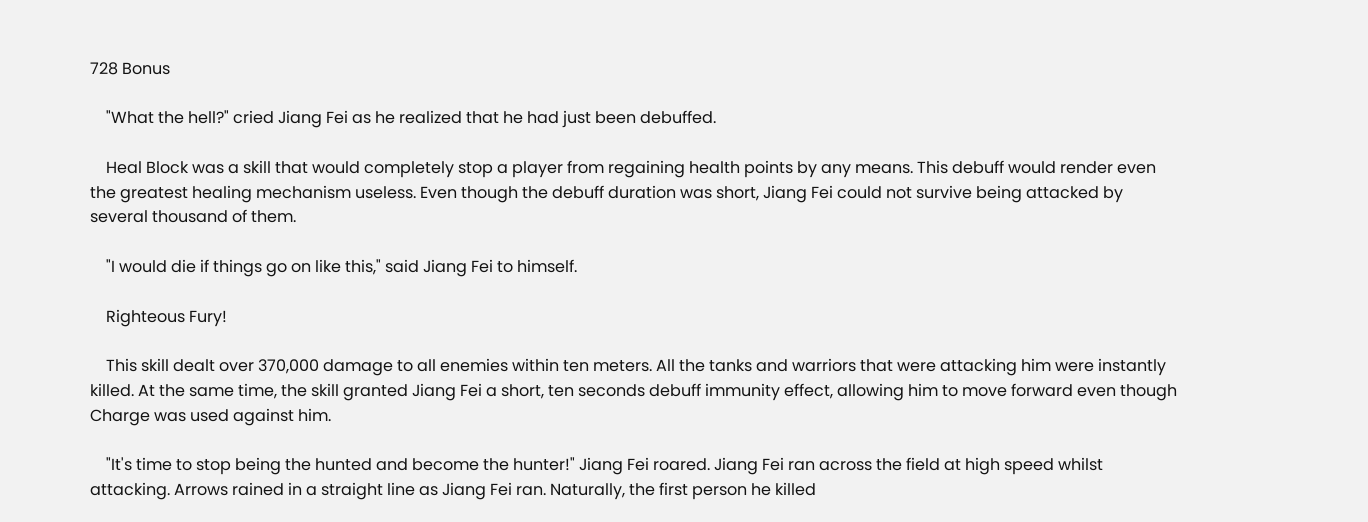728 Bonus

    "What the hell?" cried Jiang Fei as he realized that he had just been debuffed.

    Heal Block was a skill that would completely stop a player from regaining health points by any means. This debuff would render even the greatest healing mechanism useless. Even though the debuff duration was short, Jiang Fei could not survive being attacked by several thousand of them.

    "I would die if things go on like this," said Jiang Fei to himself.

    Righteous Fury!

    This skill dealt over 370,000 damage to all enemies within ten meters. All the tanks and warriors that were attacking him were instantly killed. At the same time, the skill granted Jiang Fei a short, ten seconds debuff immunity effect, allowing him to move forward even though Charge was used against him.

    "It's time to stop being the hunted and become the hunter!" Jiang Fei roared. Jiang Fei ran across the field at high speed whilst attacking. Arrows rained in a straight line as Jiang Fei ran. Naturally, the first person he killed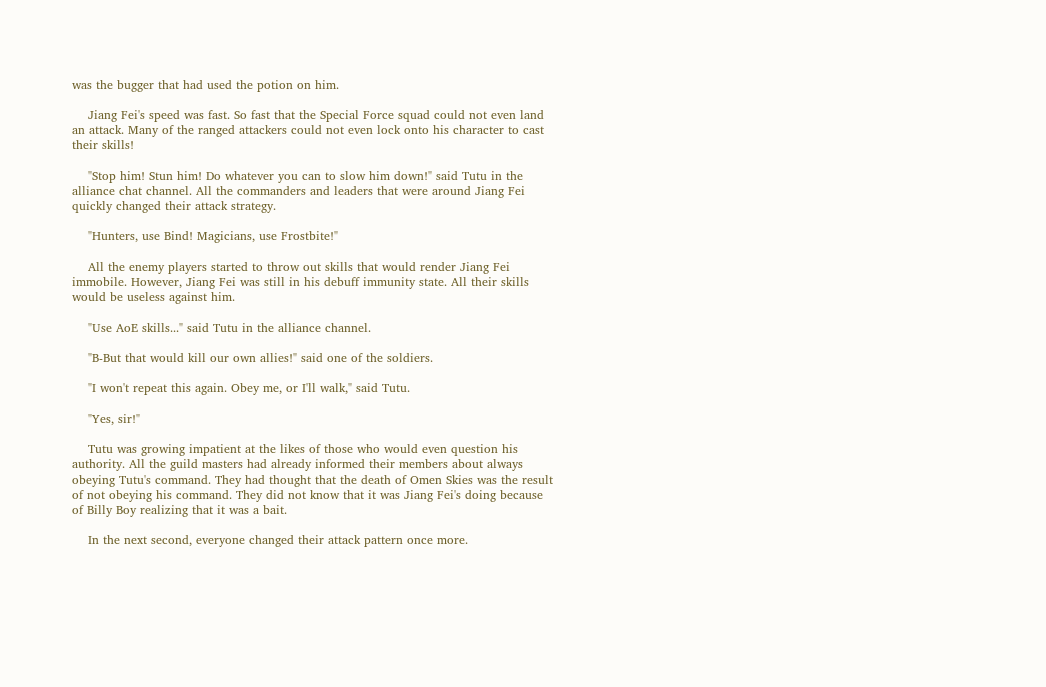was the bugger that had used the potion on him.

    Jiang Fei's speed was fast. So fast that the Special Force squad could not even land an attack. Many of the ranged attackers could not even lock onto his character to cast their skills!

    "Stop him! Stun him! Do whatever you can to slow him down!" said Tutu in the alliance chat channel. All the commanders and leaders that were around Jiang Fei quickly changed their attack strategy.

    "Hunters, use Bind! Magicians, use Frostbite!"

    All the enemy players started to throw out skills that would render Jiang Fei immobile. However, Jiang Fei was still in his debuff immunity state. All their skills would be useless against him.

    "Use AoE skills..." said Tutu in the alliance channel.

    "B-But that would kill our own allies!" said one of the soldiers.

    "I won't repeat this again. Obey me, or I'll walk," said Tutu.

    "Yes, sir!"

    Tutu was growing impatient at the likes of those who would even question his authority. All the guild masters had already informed their members about always obeying Tutu's command. They had thought that the death of Omen Skies was the result of not obeying his command. They did not know that it was Jiang Fei's doing because of Billy Boy realizing that it was a bait.

    In the next second, everyone changed their attack pattern once more.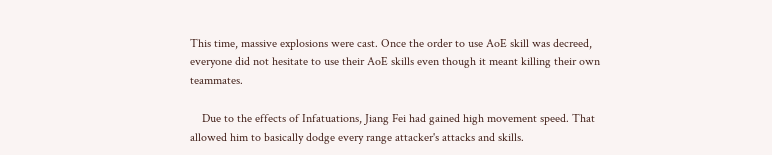This time, massive explosions were cast. Once the order to use AoE skill was decreed, everyone did not hesitate to use their AoE skills even though it meant killing their own teammates.

    Due to the effects of Infatuations, Jiang Fei had gained high movement speed. That allowed him to basically dodge every range attacker's attacks and skills.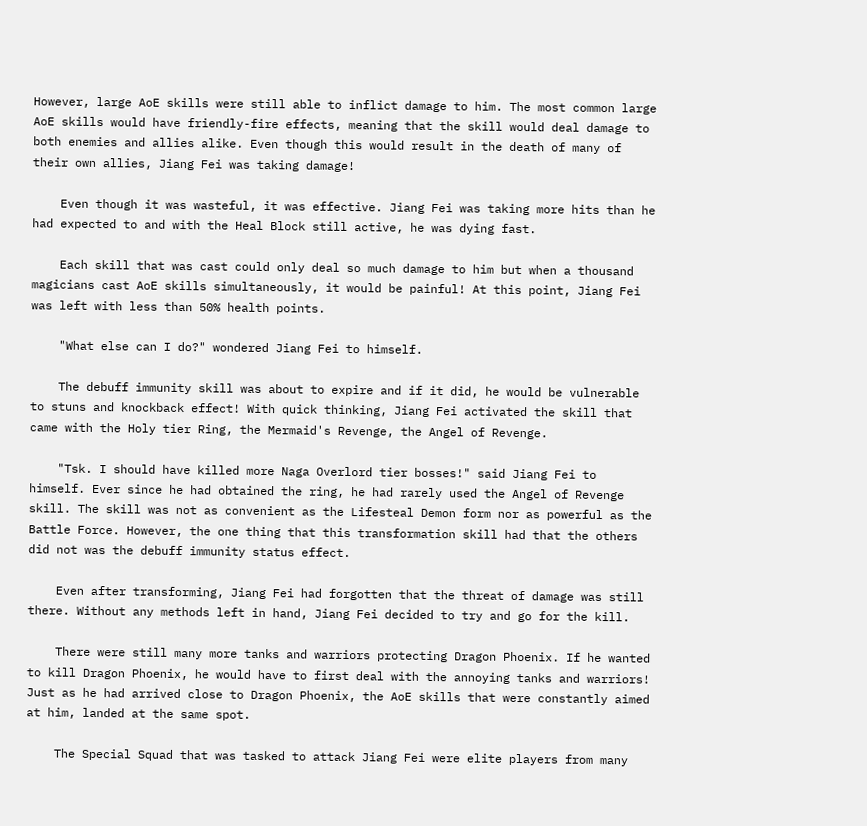However, large AoE skills were still able to inflict damage to him. The most common large AoE skills would have friendly-fire effects, meaning that the skill would deal damage to both enemies and allies alike. Even though this would result in the death of many of their own allies, Jiang Fei was taking damage!

    Even though it was wasteful, it was effective. Jiang Fei was taking more hits than he had expected to and with the Heal Block still active, he was dying fast.

    Each skill that was cast could only deal so much damage to him but when a thousand magicians cast AoE skills simultaneously, it would be painful! At this point, Jiang Fei was left with less than 50% health points.

    "What else can I do?" wondered Jiang Fei to himself.

    The debuff immunity skill was about to expire and if it did, he would be vulnerable to stuns and knockback effect! With quick thinking, Jiang Fei activated the skill that came with the Holy tier Ring, the Mermaid's Revenge, the Angel of Revenge.

    "Tsk. I should have killed more Naga Overlord tier bosses!" said Jiang Fei to himself. Ever since he had obtained the ring, he had rarely used the Angel of Revenge skill. The skill was not as convenient as the Lifesteal Demon form nor as powerful as the Battle Force. However, the one thing that this transformation skill had that the others did not was the debuff immunity status effect.

    Even after transforming, Jiang Fei had forgotten that the threat of damage was still there. Without any methods left in hand, Jiang Fei decided to try and go for the kill.

    There were still many more tanks and warriors protecting Dragon Phoenix. If he wanted to kill Dragon Phoenix, he would have to first deal with the annoying tanks and warriors! Just as he had arrived close to Dragon Phoenix, the AoE skills that were constantly aimed at him, landed at the same spot.

    The Special Squad that was tasked to attack Jiang Fei were elite players from many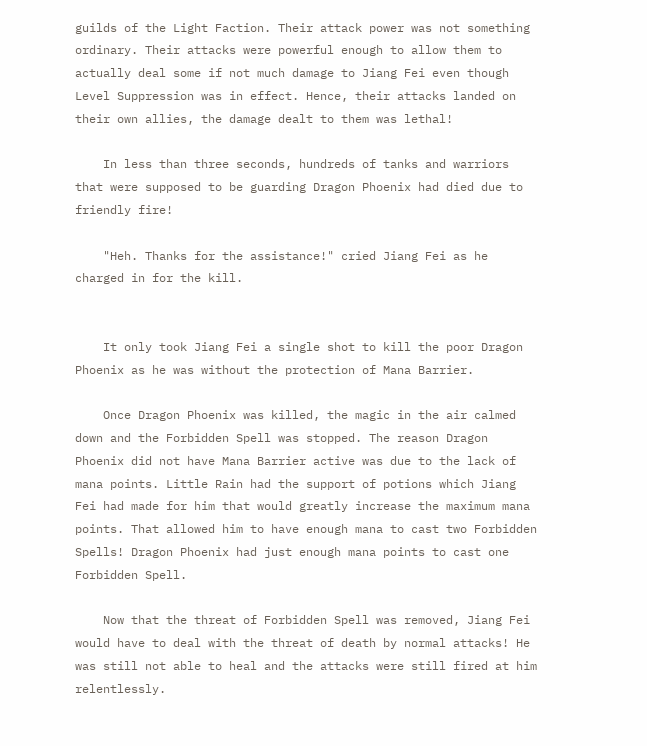guilds of the Light Faction. Their attack power was not something ordinary. Their attacks were powerful enough to allow them to actually deal some if not much damage to Jiang Fei even though Level Suppression was in effect. Hence, their attacks landed on their own allies, the damage dealt to them was lethal!

    In less than three seconds, hundreds of tanks and warriors that were supposed to be guarding Dragon Phoenix had died due to friendly fire!

    "Heh. Thanks for the assistance!" cried Jiang Fei as he charged in for the kill.


    It only took Jiang Fei a single shot to kill the poor Dragon Phoenix as he was without the protection of Mana Barrier.

    Once Dragon Phoenix was killed, the magic in the air calmed down and the Forbidden Spell was stopped. The reason Dragon Phoenix did not have Mana Barrier active was due to the lack of mana points. Little Rain had the support of potions which Jiang Fei had made for him that would greatly increase the maximum mana points. That allowed him to have enough mana to cast two Forbidden Spells! Dragon Phoenix had just enough mana points to cast one Forbidden Spell.

    Now that the threat of Forbidden Spell was removed, Jiang Fei would have to deal with the threat of death by normal attacks! He was still not able to heal and the attacks were still fired at him relentlessly.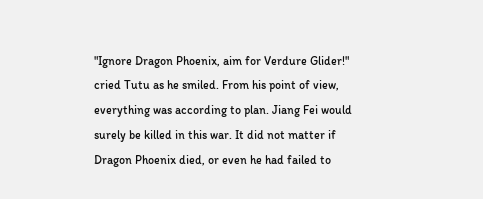"Ignore Dragon Phoenix, aim for Verdure Glider!" cried Tutu as he smiled. From his point of view, everything was according to plan. Jiang Fei would surely be killed in this war. It did not matter if Dragon Phoenix died, or even he had failed to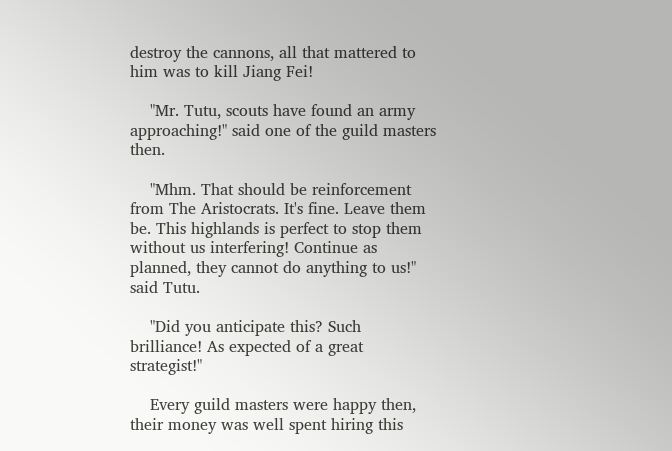destroy the cannons, all that mattered to him was to kill Jiang Fei!

    "Mr. Tutu, scouts have found an army approaching!" said one of the guild masters then.

    "Mhm. That should be reinforcement from The Aristocrats. It's fine. Leave them be. This highlands is perfect to stop them without us interfering! Continue as planned, they cannot do anything to us!" said Tutu.

    "Did you anticipate this? Such brilliance! As expected of a great strategist!"

    Every guild masters were happy then, their money was well spent hiring this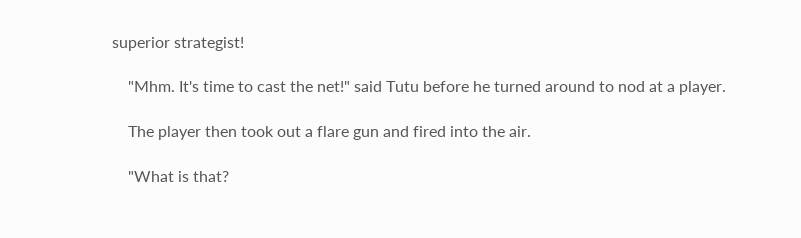superior strategist!

    "Mhm. It's time to cast the net!" said Tutu before he turned around to nod at a player.

    The player then took out a flare gun and fired into the air.

    "What is that?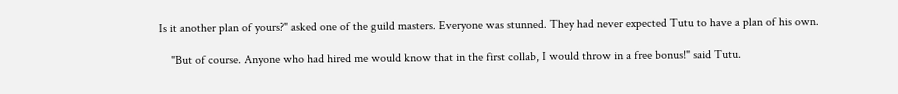Is it another plan of yours?" asked one of the guild masters. Everyone was stunned. They had never expected Tutu to have a plan of his own.

    "But of course. Anyone who had hired me would know that in the first collab, I would throw in a free bonus!" said Tutu.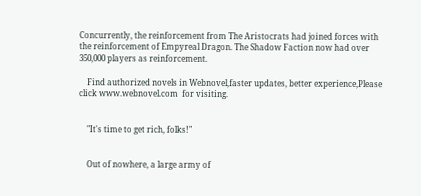Concurrently, the reinforcement from The Aristocrats had joined forces with the reinforcement of Empyreal Dragon. The Shadow Faction now had over 350,000 players as reinforcement.

    Find authorized novels in Webnovel,faster updates, better experience,Please click www.webnovel.com  for visiting.


    "It's time to get rich, folks!"


    Out of nowhere, a large army of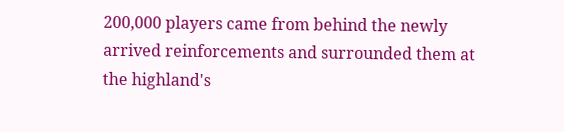200,000 players came from behind the newly arrived reinforcements and surrounded them at the highland's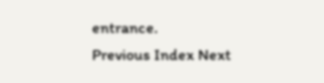entrance.
Previous Index Next